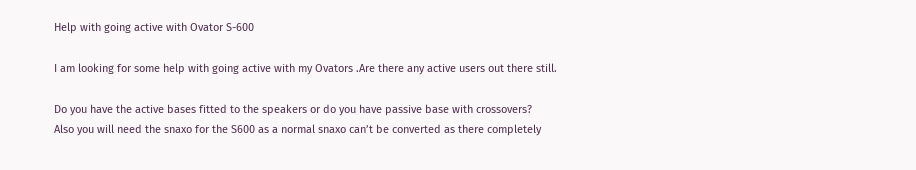Help with going active with Ovator S-600

I am looking for some help with going active with my Ovators .Are there any active users out there still.

Do you have the active bases fitted to the speakers or do you have passive base with crossovers?
Also you will need the snaxo for the S600 as a normal snaxo can’t be converted as there completely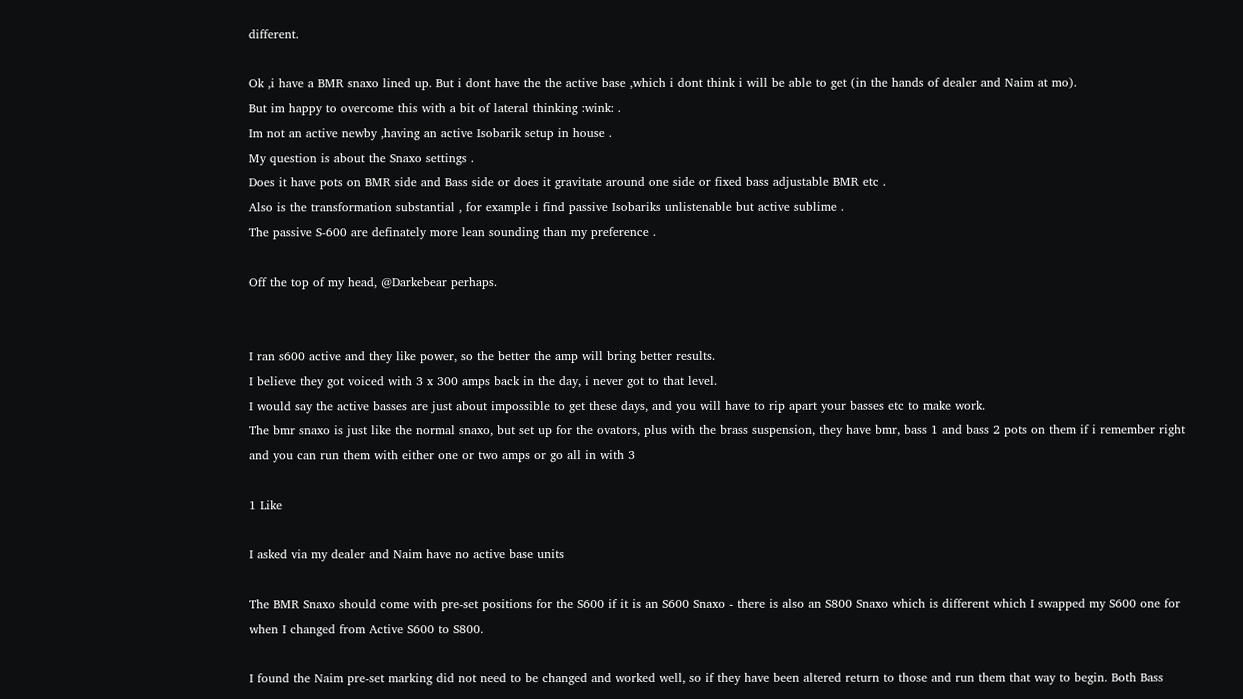different.

Ok ,i have a BMR snaxo lined up. But i dont have the the active base ,which i dont think i will be able to get (in the hands of dealer and Naim at mo).
But im happy to overcome this with a bit of lateral thinking :wink: .
Im not an active newby ,having an active Isobarik setup in house .
My question is about the Snaxo settings .
Does it have pots on BMR side and Bass side or does it gravitate around one side or fixed bass adjustable BMR etc .
Also is the transformation substantial , for example i find passive Isobariks unlistenable but active sublime .
The passive S-600 are definately more lean sounding than my preference .

Off the top of my head, @Darkebear perhaps.


I ran s600 active and they like power, so the better the amp will bring better results.
I believe they got voiced with 3 x 300 amps back in the day, i never got to that level.
I would say the active basses are just about impossible to get these days, and you will have to rip apart your basses etc to make work.
The bmr snaxo is just like the normal snaxo, but set up for the ovators, plus with the brass suspension, they have bmr, bass 1 and bass 2 pots on them if i remember right and you can run them with either one or two amps or go all in with 3

1 Like

I asked via my dealer and Naim have no active base units

The BMR Snaxo should come with pre-set positions for the S600 if it is an S600 Snaxo - there is also an S800 Snaxo which is different which I swapped my S600 one for when I changed from Active S600 to S800.

I found the Naim pre-set marking did not need to be changed and worked well, so if they have been altered return to those and run them that way to begin. Both Bass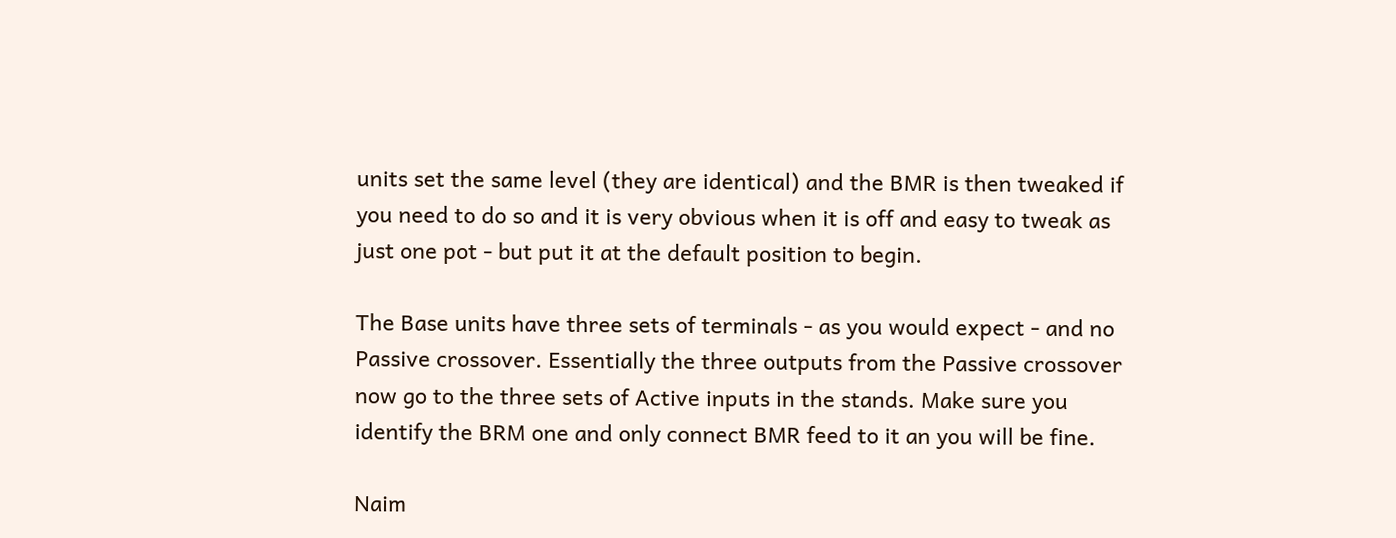units set the same level (they are identical) and the BMR is then tweaked if you need to do so and it is very obvious when it is off and easy to tweak as just one pot - but put it at the default position to begin.

The Base units have three sets of terminals - as you would expect - and no Passive crossover. Essentially the three outputs from the Passive crossover now go to the three sets of Active inputs in the stands. Make sure you identify the BRM one and only connect BMR feed to it an you will be fine.

Naim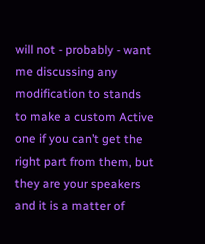will not - probably - want me discussing any modification to stands to make a custom Active one if you can’t get the right part from them, but they are your speakers and it is a matter of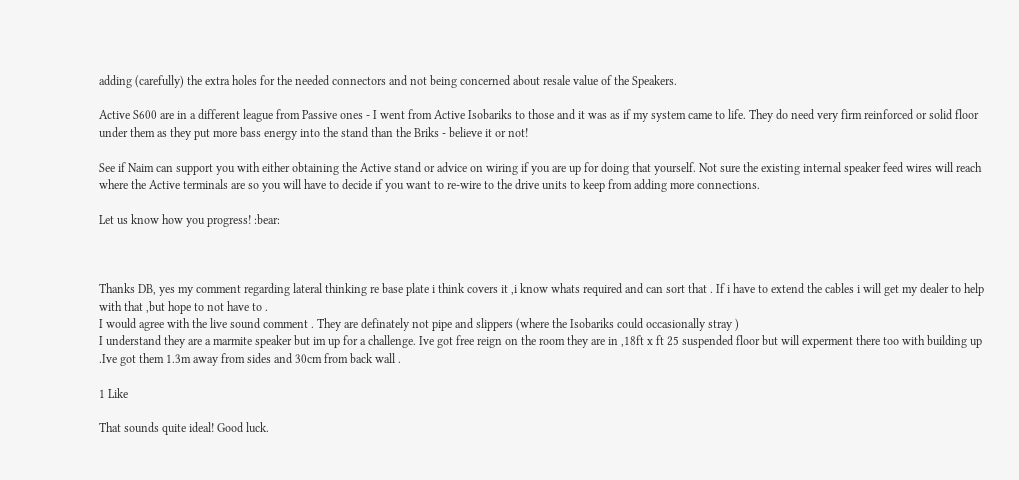adding (carefully) the extra holes for the needed connectors and not being concerned about resale value of the Speakers.

Active S600 are in a different league from Passive ones - I went from Active Isobariks to those and it was as if my system came to life. They do need very firm reinforced or solid floor under them as they put more bass energy into the stand than the Briks - believe it or not!

See if Naim can support you with either obtaining the Active stand or advice on wiring if you are up for doing that yourself. Not sure the existing internal speaker feed wires will reach where the Active terminals are so you will have to decide if you want to re-wire to the drive units to keep from adding more connections.

Let us know how you progress! :bear:



Thanks DB, yes my comment regarding lateral thinking re base plate i think covers it ,i know whats required and can sort that . If i have to extend the cables i will get my dealer to help with that ,but hope to not have to .
I would agree with the live sound comment . They are definately not pipe and slippers (where the Isobariks could occasionally stray )
I understand they are a marmite speaker but im up for a challenge. Ive got free reign on the room they are in ,18ft x ft 25 suspended floor but will experment there too with building up .Ive got them 1.3m away from sides and 30cm from back wall .

1 Like

That sounds quite ideal! Good luck.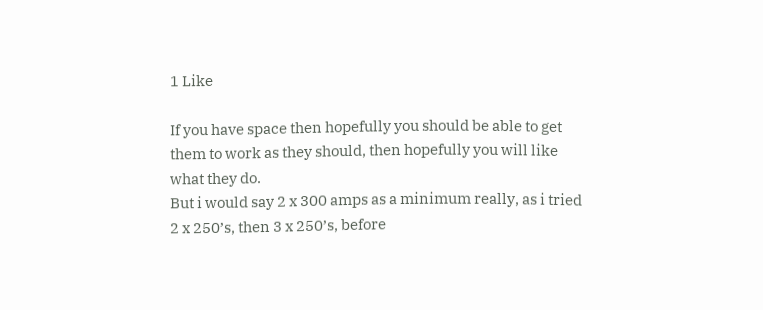1 Like

If you have space then hopefully you should be able to get them to work as they should, then hopefully you will like what they do.
But i would say 2 x 300 amps as a minimum really, as i tried 2 x 250’s, then 3 x 250’s, before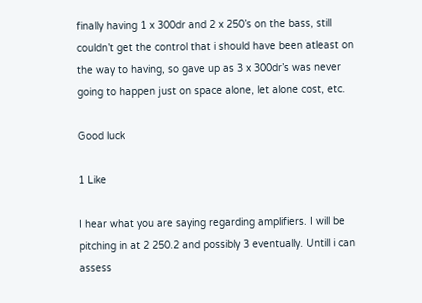finally having 1 x 300dr and 2 x 250’s on the bass, still couldn’t get the control that i should have been atleast on the way to having, so gave up as 3 x 300dr’s was never going to happen just on space alone, let alone cost, etc.

Good luck

1 Like

I hear what you are saying regarding amplifiers. I will be pitching in at 2 250.2 and possibly 3 eventually. Untill i can assess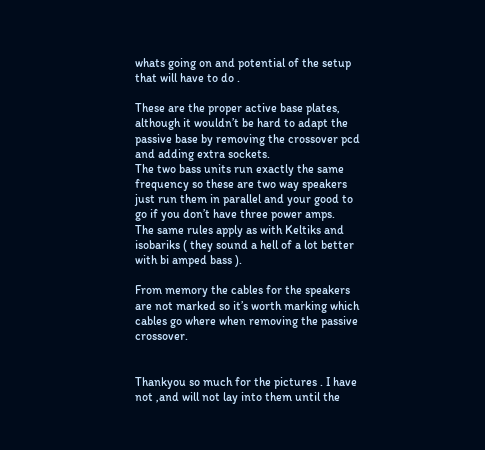whats going on and potential of the setup that will have to do .

These are the proper active base plates, although it wouldn’t be hard to adapt the passive base by removing the crossover pcd and adding extra sockets.
The two bass units run exactly the same frequency so these are two way speakers just run them in parallel and your good to go if you don’t have three power amps.
The same rules apply as with Keltiks and isobariks ( they sound a hell of a lot better with bi amped bass ).

From memory the cables for the speakers are not marked so it’s worth marking which cables go where when removing the passive crossover.


Thankyou so much for the pictures . I have not ,and will not lay into them until the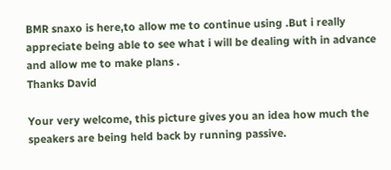BMR snaxo is here,to allow me to continue using .But i really appreciate being able to see what i will be dealing with in advance and allow me to make plans .
Thanks David

Your very welcome, this picture gives you an idea how much the speakers are being held back by running passive.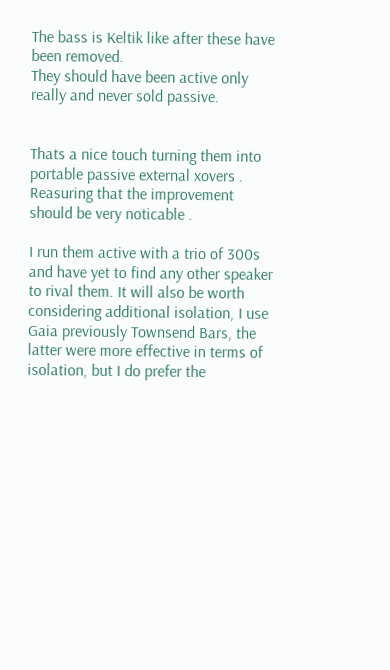The bass is Keltik like after these have been removed.
They should have been active only really and never sold passive.


Thats a nice touch turning them into portable passive external xovers .
Reasuring that the improvement should be very noticable .

I run them active with a trio of 300s and have yet to find any other speaker to rival them. It will also be worth considering additional isolation, I use Gaia previously Townsend Bars, the latter were more effective in terms of isolation, but I do prefer the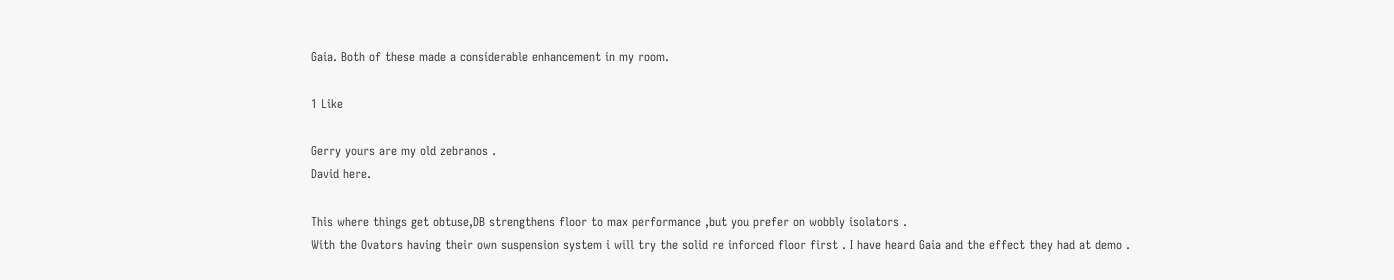Gaia. Both of these made a considerable enhancement in my room.

1 Like

Gerry yours are my old zebranos .
David here.

This where things get obtuse,DB strengthens floor to max performance ,but you prefer on wobbly isolators .
With the Ovators having their own suspension system i will try the solid re inforced floor first . I have heard Gaia and the effect they had at demo .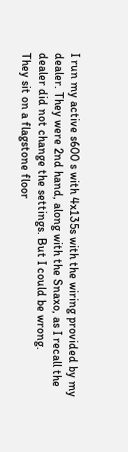I run my active s600 s with 4x135s with the wiring provided by my dealer. They were 2nd hand, along with the Snaxo, as I recall the dealer did not change the settings. But I could be wrong.
They sit on a flagstone floor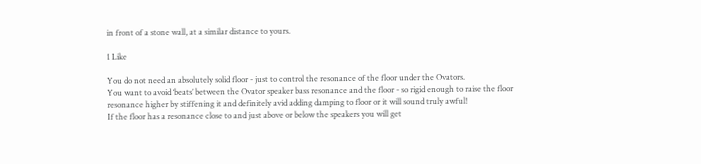in front of a stone wall, at a similar distance to yours.

1 Like

You do not need an absolutely solid floor - just to control the resonance of the floor under the Ovators.
You want to avoid ‘beats’ between the Ovator speaker bass resonance and the floor - so rigid enough to raise the floor resonance higher by stiffening it and definitely avid adding damping to floor or it will sound truly awful!
If the floor has a resonance close to and just above or below the speakers you will get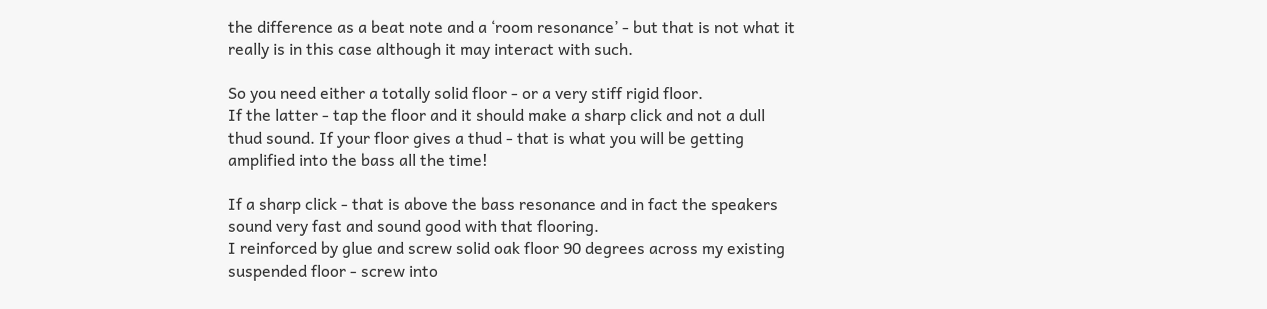the difference as a beat note and a ‘room resonance’ - but that is not what it really is in this case although it may interact with such.

So you need either a totally solid floor - or a very stiff rigid floor.
If the latter - tap the floor and it should make a sharp click and not a dull thud sound. If your floor gives a thud - that is what you will be getting amplified into the bass all the time!

If a sharp click - that is above the bass resonance and in fact the speakers sound very fast and sound good with that flooring.
I reinforced by glue and screw solid oak floor 90 degrees across my existing suspended floor - screw into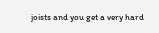joists and you get a very hard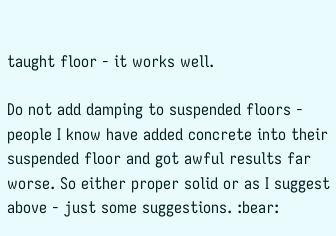taught floor - it works well.

Do not add damping to suspended floors - people I know have added concrete into their suspended floor and got awful results far worse. So either proper solid or as I suggest above - just some suggestions. :bear: